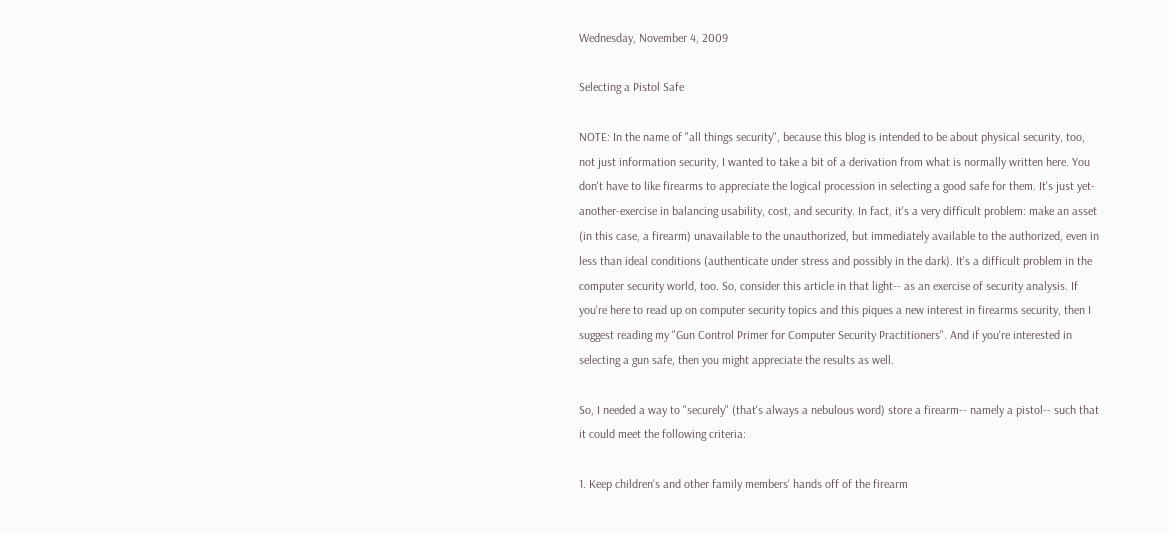Wednesday, November 4, 2009

Selecting a Pistol Safe

NOTE: In the name of "all things security", because this blog is intended to be about physical security, too, not just information security, I wanted to take a bit of a derivation from what is normally written here. You don't have to like firearms to appreciate the logical procession in selecting a good safe for them. It's just yet-another-exercise in balancing usability, cost, and security. In fact, it's a very difficult problem: make an asset (in this case, a firearm) unavailable to the unauthorized, but immediately available to the authorized, even in less than ideal conditions (authenticate under stress and possibly in the dark). It's a difficult problem in the computer security world, too. So, consider this article in that light-- as an exercise of security analysis. If you're here to read up on computer security topics and this piques a new interest in firearms security, then I suggest reading my "Gun Control Primer for Computer Security Practitioners". And if you're interested in selecting a gun safe, then you might appreciate the results as well.

So, I needed a way to "securely" (that's always a nebulous word) store a firearm-- namely a pistol-- such that it could meet the following criteria:

1. Keep children's and other family members' hands off of the firearm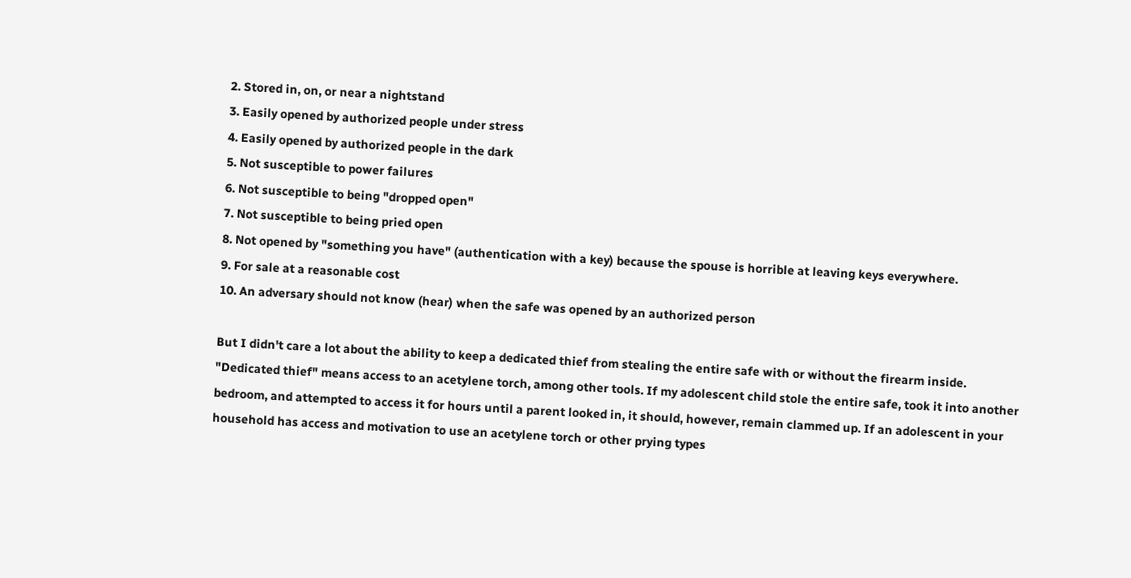2. Stored in, on, or near a nightstand
3. Easily opened by authorized people under stress
4. Easily opened by authorized people in the dark
5. Not susceptible to power failures
6. Not susceptible to being "dropped open"
7. Not susceptible to being pried open
8. Not opened by "something you have" (authentication with a key) because the spouse is horrible at leaving keys everywhere.
9. For sale at a reasonable cost
10. An adversary should not know (hear) when the safe was opened by an authorized person

But I didn't care a lot about the ability to keep a dedicated thief from stealing the entire safe with or without the firearm inside. "Dedicated thief" means access to an acetylene torch, among other tools. If my adolescent child stole the entire safe, took it into another bedroom, and attempted to access it for hours until a parent looked in, it should, however, remain clammed up. If an adolescent in your household has access and motivation to use an acetylene torch or other prying types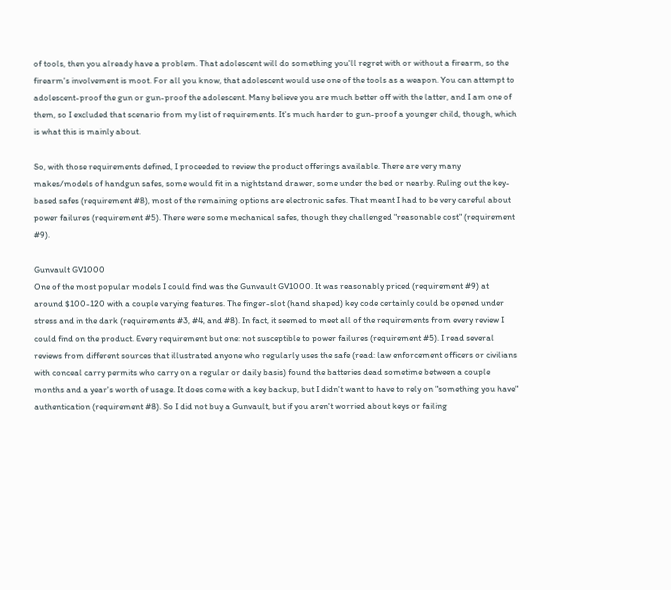of tools, then you already have a problem. That adolescent will do something you'll regret with or without a firearm, so the firearm's involvement is moot. For all you know, that adolescent would use one of the tools as a weapon. You can attempt to adolescent-proof the gun or gun-proof the adolescent. Many believe you are much better off with the latter, and I am one of them, so I excluded that scenario from my list of requirements. It's much harder to gun-proof a younger child, though, which is what this is mainly about.

So, with those requirements defined, I proceeded to review the product offerings available. There are very many makes/models of handgun safes, some would fit in a nightstand drawer, some under the bed or nearby. Ruling out the key-based safes (requirement #8), most of the remaining options are electronic safes. That meant I had to be very careful about power failures (requirement #5). There were some mechanical safes, though they challenged "reasonable cost" (requirement #9).

Gunvault GV1000
One of the most popular models I could find was the Gunvault GV1000. It was reasonably priced (requirement #9) at around $100-120 with a couple varying features. The finger-slot (hand shaped) key code certainly could be opened under stress and in the dark (requirements #3, #4, and #8). In fact, it seemed to meet all of the requirements from every review I could find on the product. Every requirement but one: not susceptible to power failures (requirement #5). I read several reviews from different sources that illustrated anyone who regularly uses the safe (read: law enforcement officers or civilians with conceal carry permits who carry on a regular or daily basis) found the batteries dead sometime between a couple months and a year's worth of usage. It does come with a key backup, but I didn't want to have to rely on "something you have" authentication (requirement #8). So I did not buy a Gunvault, but if you aren't worried about keys or failing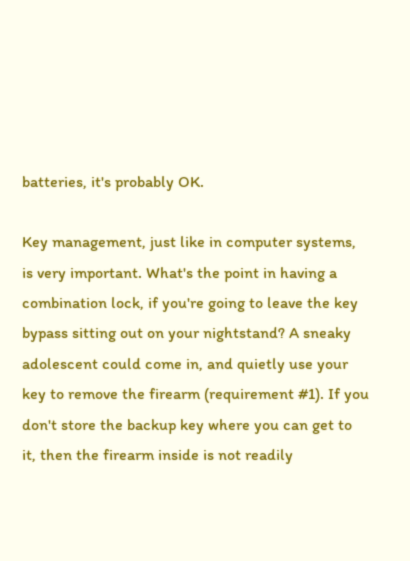batteries, it's probably OK.

Key management, just like in computer systems, is very important. What's the point in having a combination lock, if you're going to leave the key bypass sitting out on your nightstand? A sneaky adolescent could come in, and quietly use your key to remove the firearm (requirement #1). If you don't store the backup key where you can get to it, then the firearm inside is not readily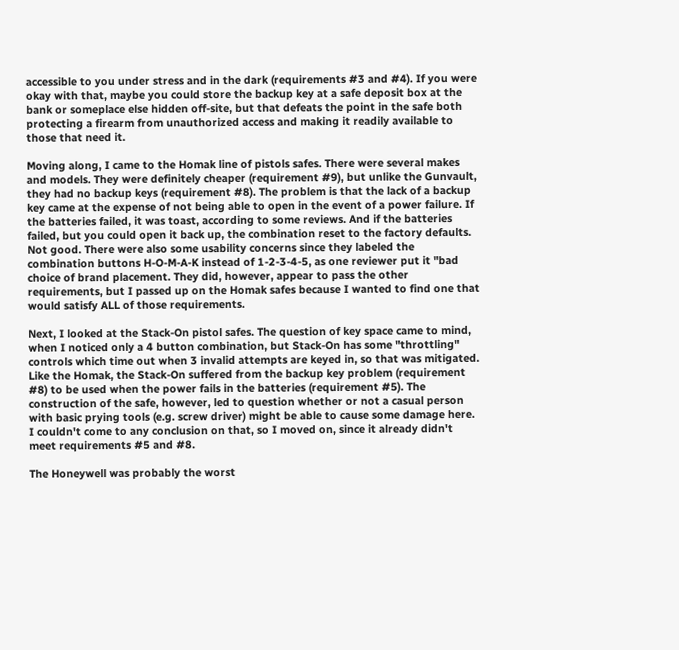accessible to you under stress and in the dark (requirements #3 and #4). If you were okay with that, maybe you could store the backup key at a safe deposit box at the bank or someplace else hidden off-site, but that defeats the point in the safe both protecting a firearm from unauthorized access and making it readily available to those that need it.

Moving along, I came to the Homak line of pistols safes. There were several makes and models. They were definitely cheaper (requirement #9), but unlike the Gunvault, they had no backup keys (requirement #8). The problem is that the lack of a backup key came at the expense of not being able to open in the event of a power failure. If the batteries failed, it was toast, according to some reviews. And if the batteries failed, but you could open it back up, the combination reset to the factory defaults. Not good. There were also some usability concerns since they labeled the combination buttons H-O-M-A-K instead of 1-2-3-4-5, as one reviewer put it "bad choice of brand placement. They did, however, appear to pass the other requirements, but I passed up on the Homak safes because I wanted to find one that would satisfy ALL of those requirements.

Next, I looked at the Stack-On pistol safes. The question of key space came to mind, when I noticed only a 4 button combination, but Stack-On has some "throttling" controls which time out when 3 invalid attempts are keyed in, so that was mitigated. Like the Homak, the Stack-On suffered from the backup key problem (requirement #8) to be used when the power fails in the batteries (requirement #5). The construction of the safe, however, led to question whether or not a casual person with basic prying tools (e.g. screw driver) might be able to cause some damage here. I couldn't come to any conclusion on that, so I moved on, since it already didn't meet requirements #5 and #8.

The Honeywell was probably the worst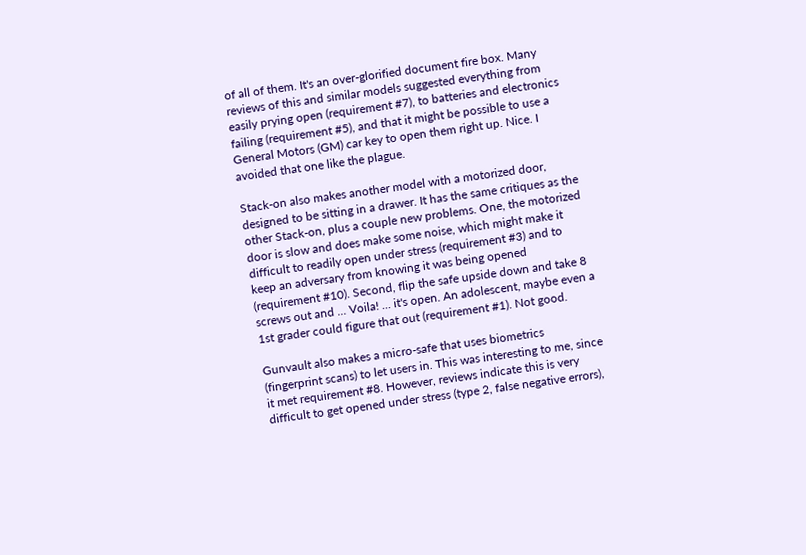of all of them. It's an over-glorified document fire box. Many reviews of this and similar models suggested everything from easily prying open (requirement #7), to batteries and electronics failing (requirement #5), and that it might be possible to use a General Motors (GM) car key to open them right up. Nice. I avoided that one like the plague.

Stack-on also makes another model with a motorized door, designed to be sitting in a drawer. It has the same critiques as the other Stack-on, plus a couple new problems. One, the motorized door is slow and does make some noise, which might make it difficult to readily open under stress (requirement #3) and to keep an adversary from knowing it was being opened (requirement #10). Second, flip the safe upside down and take 8 screws out and ... Voila! ... it's open. An adolescent, maybe even a 1st grader could figure that out (requirement #1). Not good.

Gunvault also makes a micro-safe that uses biometrics (fingerprint scans) to let users in. This was interesting to me, since it met requirement #8. However, reviews indicate this is very difficult to get opened under stress (type 2, false negative errors),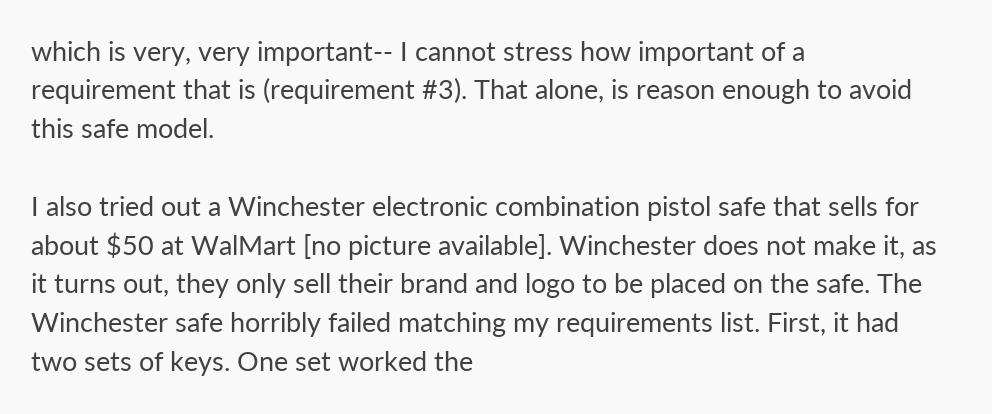which is very, very important-- I cannot stress how important of a requirement that is (requirement #3). That alone, is reason enough to avoid this safe model.

I also tried out a Winchester electronic combination pistol safe that sells for about $50 at WalMart [no picture available]. Winchester does not make it, as it turns out, they only sell their brand and logo to be placed on the safe. The Winchester safe horribly failed matching my requirements list. First, it had two sets of keys. One set worked the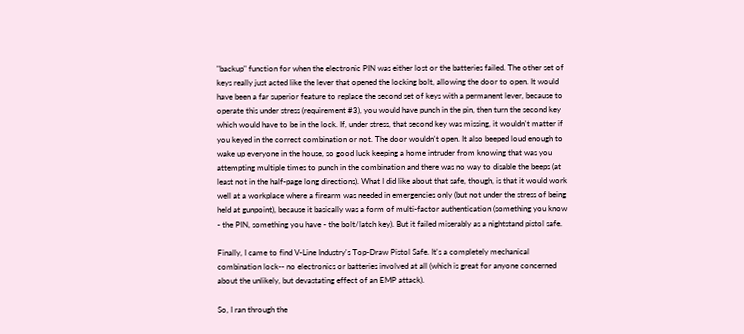"backup" function for when the electronic PIN was either lost or the batteries failed. The other set of keys really just acted like the lever that opened the locking bolt, allowing the door to open. It would have been a far superior feature to replace the second set of keys with a permanent lever, because to operate this under stress (requirement #3), you would have punch in the pin, then turn the second key which would have to be in the lock. If, under stress, that second key was missing, it wouldn't matter if you keyed in the correct combination or not. The door wouldn't open. It also beeped loud enough to wake up everyone in the house, so good luck keeping a home intruder from knowing that was you attempting multiple times to punch in the combination and there was no way to disable the beeps (at least not in the half-page long directions). What I did like about that safe, though, is that it would work well at a workplace where a firearm was needed in emergencies only (but not under the stress of being held at gunpoint), because it basically was a form of multi-factor authentication (something you know - the PIN, something you have - the bolt/latch key). But it failed miserably as a nightstand pistol safe.

Finally, I came to find V-Line Industry's Top-Draw Pistol Safe. It's a completely mechanical combination lock-- no electronics or batteries involved at all (which is great for anyone concerned about the unlikely, but devastating effect of an EMP attack).

So, I ran through the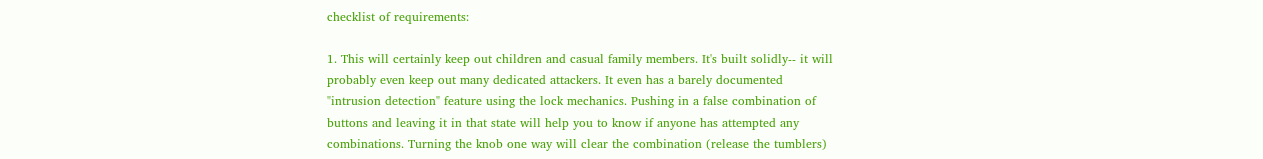checklist of requirements:

1. This will certainly keep out children and casual family members. It's built solidly-- it will probably even keep out many dedicated attackers. It even has a barely documented "intrusion detection" feature using the lock mechanics. Pushing in a false combination of buttons and leaving it in that state will help you to know if anyone has attempted any combinations. Turning the knob one way will clear the combination (release the tumblers)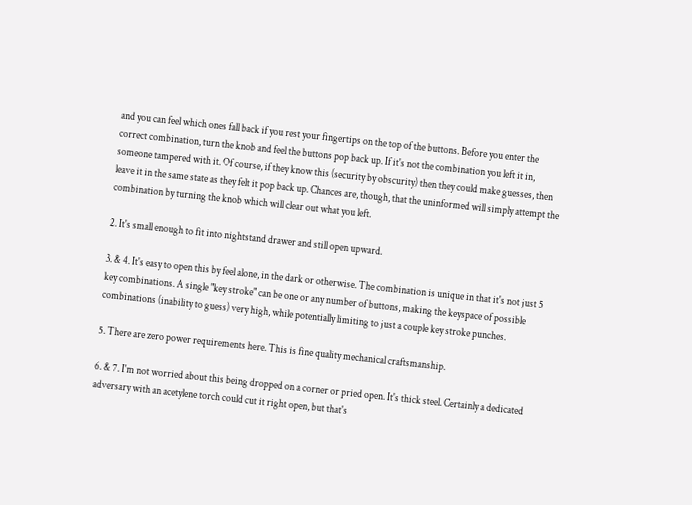and you can feel which ones fall back if you rest your fingertips on the top of the buttons. Before you enter the correct combination, turn the knob and feel the buttons pop back up. If it's not the combination you left it in, someone tampered with it. Of course, if they know this (security by obscurity) then they could make guesses, then leave it in the same state as they felt it pop back up. Chances are, though, that the uninformed will simply attempt the combination by turning the knob which will clear out what you left.

2. It's small enough to fit into nightstand drawer and still open upward.

3. & 4. It's easy to open this by feel alone, in the dark or otherwise. The combination is unique in that it's not just 5 key combinations. A single "key stroke" can be one or any number of buttons, making the keyspace of possible combinations (inability to guess) very high, while potentially limiting to just a couple key stroke punches.

5. There are zero power requirements here. This is fine quality mechanical craftsmanship.

6. & 7. I'm not worried about this being dropped on a corner or pried open. It's thick steel. Certainly a dedicated adversary with an acetylene torch could cut it right open, but that's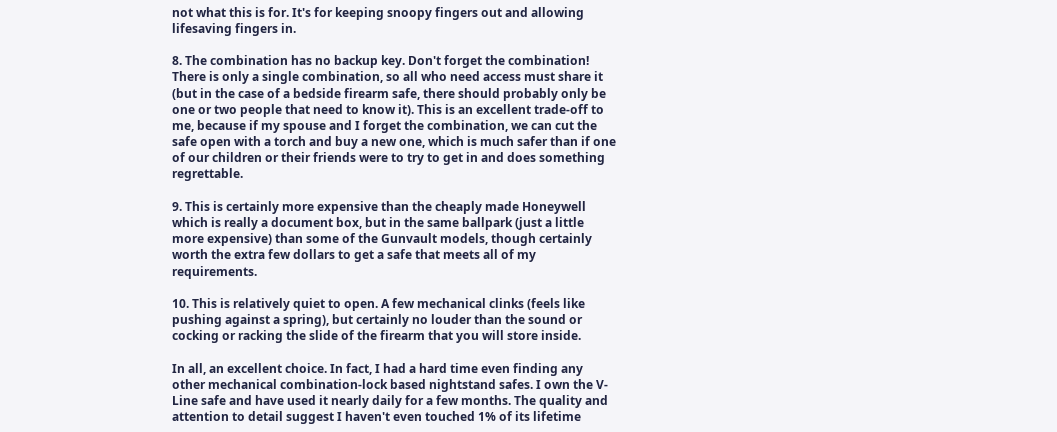not what this is for. It's for keeping snoopy fingers out and allowing lifesaving fingers in.

8. The combination has no backup key. Don't forget the combination! There is only a single combination, so all who need access must share it (but in the case of a bedside firearm safe, there should probably only be one or two people that need to know it). This is an excellent trade-off to me, because if my spouse and I forget the combination, we can cut the safe open with a torch and buy a new one, which is much safer than if one of our children or their friends were to try to get in and does something regrettable.

9. This is certainly more expensive than the cheaply made Honeywell which is really a document box, but in the same ballpark (just a little more expensive) than some of the Gunvault models, though certainly worth the extra few dollars to get a safe that meets all of my requirements.

10. This is relatively quiet to open. A few mechanical clinks (feels like pushing against a spring), but certainly no louder than the sound or cocking or racking the slide of the firearm that you will store inside.

In all, an excellent choice. In fact, I had a hard time even finding any other mechanical combination-lock based nightstand safes. I own the V-Line safe and have used it nearly daily for a few months. The quality and attention to detail suggest I haven't even touched 1% of its lifetime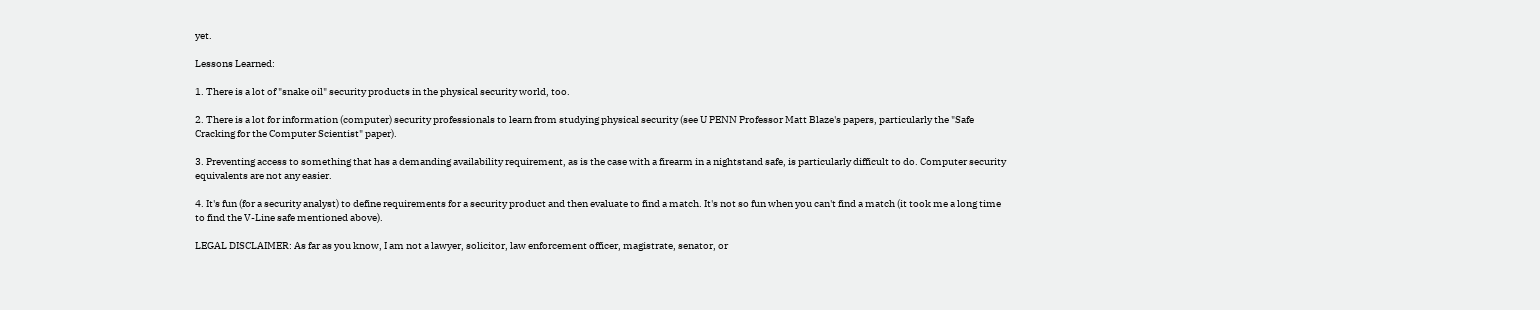yet.

Lessons Learned:

1. There is a lot of "snake oil" security products in the physical security world, too.

2. There is a lot for information (computer) security professionals to learn from studying physical security (see U PENN Professor Matt Blaze's papers, particularly the "Safe Cracking for the Computer Scientist" paper).

3. Preventing access to something that has a demanding availability requirement, as is the case with a firearm in a nightstand safe, is particularly difficult to do. Computer security equivalents are not any easier.

4. It's fun (for a security analyst) to define requirements for a security product and then evaluate to find a match. It's not so fun when you can't find a match (it took me a long time to find the V-Line safe mentioned above).

LEGAL DISCLAIMER: As far as you know, I am not a lawyer, solicitor, law enforcement officer, magistrate, senator, or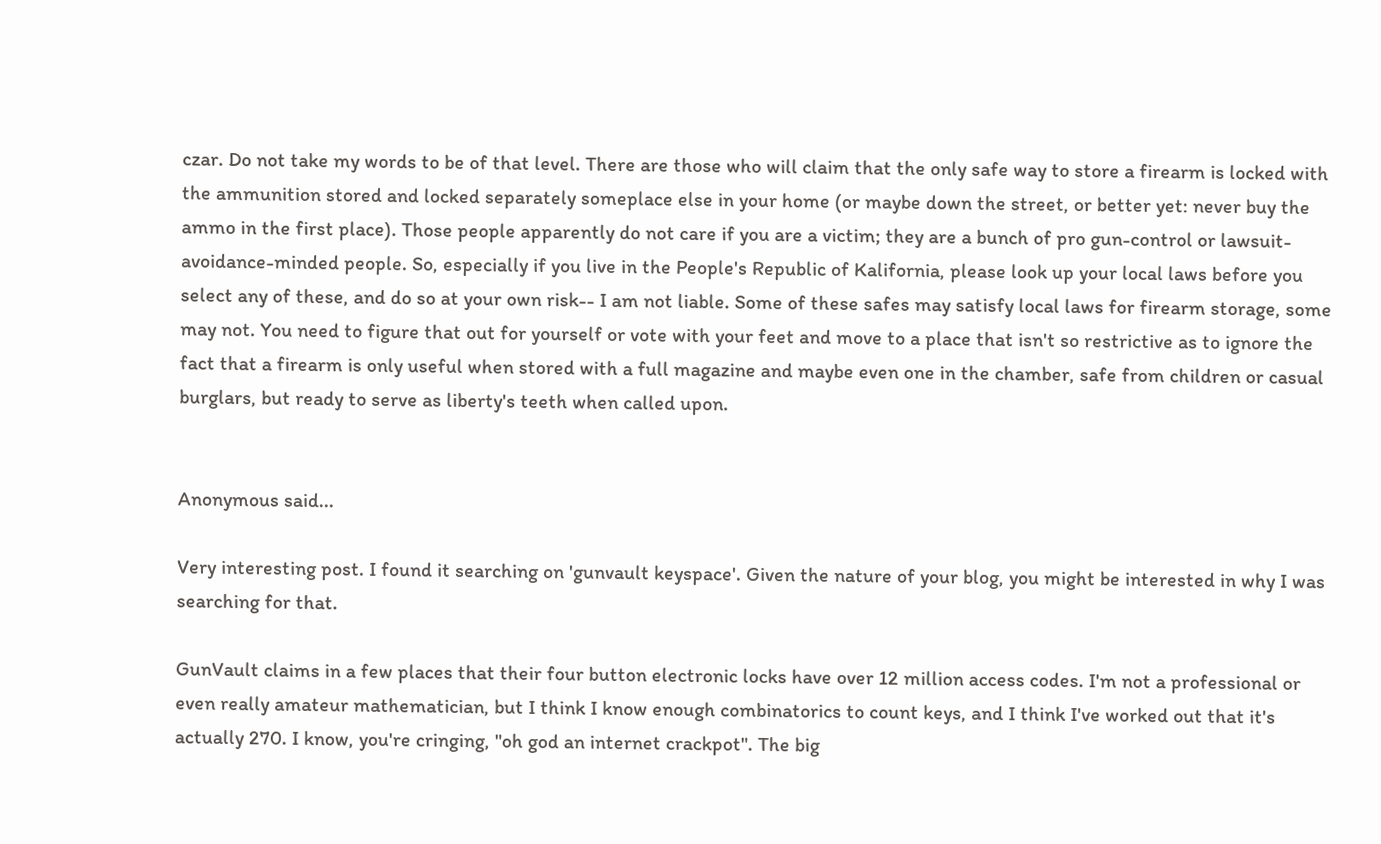czar. Do not take my words to be of that level. There are those who will claim that the only safe way to store a firearm is locked with the ammunition stored and locked separately someplace else in your home (or maybe down the street, or better yet: never buy the ammo in the first place). Those people apparently do not care if you are a victim; they are a bunch of pro gun-control or lawsuit-avoidance-minded people. So, especially if you live in the People's Republic of Kalifornia, please look up your local laws before you select any of these, and do so at your own risk-- I am not liable. Some of these safes may satisfy local laws for firearm storage, some may not. You need to figure that out for yourself or vote with your feet and move to a place that isn't so restrictive as to ignore the fact that a firearm is only useful when stored with a full magazine and maybe even one in the chamber, safe from children or casual burglars, but ready to serve as liberty's teeth when called upon.


Anonymous said...

Very interesting post. I found it searching on 'gunvault keyspace'. Given the nature of your blog, you might be interested in why I was searching for that.

GunVault claims in a few places that their four button electronic locks have over 12 million access codes. I'm not a professional or even really amateur mathematician, but I think I know enough combinatorics to count keys, and I think I've worked out that it's actually 270. I know, you're cringing, "oh god an internet crackpot". The big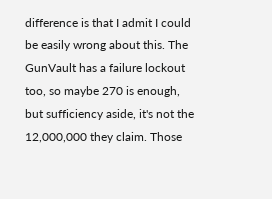difference is that I admit I could be easily wrong about this. The GunVault has a failure lockout too, so maybe 270 is enough, but sufficiency aside, it's not the 12,000,000 they claim. Those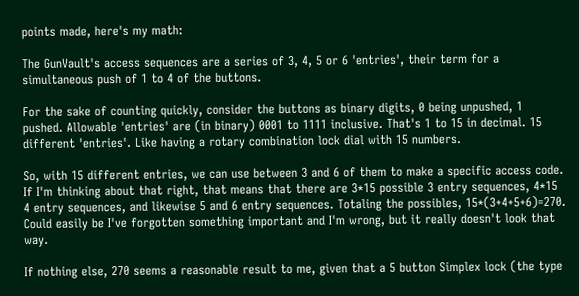points made, here's my math:

The GunVault's access sequences are a series of 3, 4, 5 or 6 'entries', their term for a simultaneous push of 1 to 4 of the buttons.

For the sake of counting quickly, consider the buttons as binary digits, 0 being unpushed, 1 pushed. Allowable 'entries' are (in binary) 0001 to 1111 inclusive. That's 1 to 15 in decimal. 15 different 'entries'. Like having a rotary combination lock dial with 15 numbers.

So, with 15 different entries, we can use between 3 and 6 of them to make a specific access code. If I'm thinking about that right, that means that there are 3*15 possible 3 entry sequences, 4*15 4 entry sequences, and likewise 5 and 6 entry sequences. Totaling the possibles, 15*(3+4+5+6)=270. Could easily be I've forgotten something important and I'm wrong, but it really doesn't look that way.

If nothing else, 270 seems a reasonable result to me, given that a 5 button Simplex lock (the type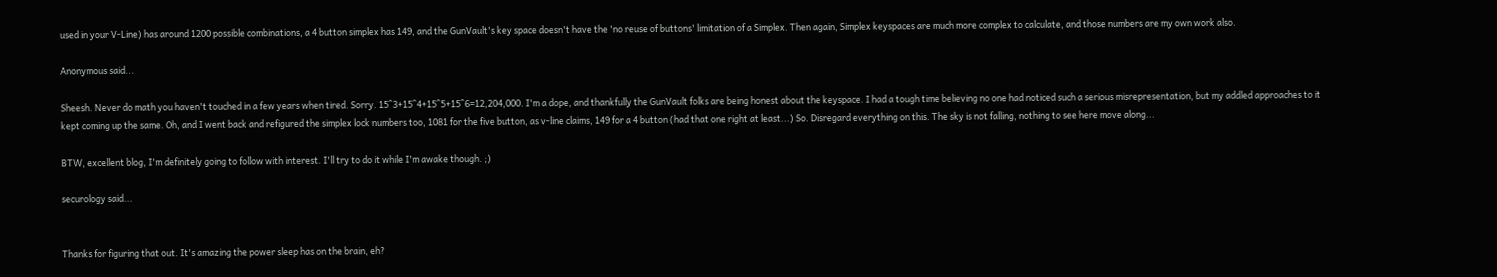used in your V-Line) has around 1200 possible combinations, a 4 button simplex has 149, and the GunVault's key space doesn't have the 'no reuse of buttons' limitation of a Simplex. Then again, Simplex keyspaces are much more complex to calculate, and those numbers are my own work also.

Anonymous said...

Sheesh. Never do math you haven't touched in a few years when tired. Sorry. 15^3+15^4+15^5+15^6=12,204,000. I'm a dope, and thankfully the GunVault folks are being honest about the keyspace. I had a tough time believing no one had noticed such a serious misrepresentation, but my addled approaches to it kept coming up the same. Oh, and I went back and refigured the simplex lock numbers too, 1081 for the five button, as v-line claims, 149 for a 4 button (had that one right at least...) So. Disregard everything on this. The sky is not falling, nothing to see here move along...

BTW, excellent blog, I'm definitely going to follow with interest. I'll try to do it while I'm awake though. ;)

securology said...


Thanks for figuring that out. It's amazing the power sleep has on the brain, eh?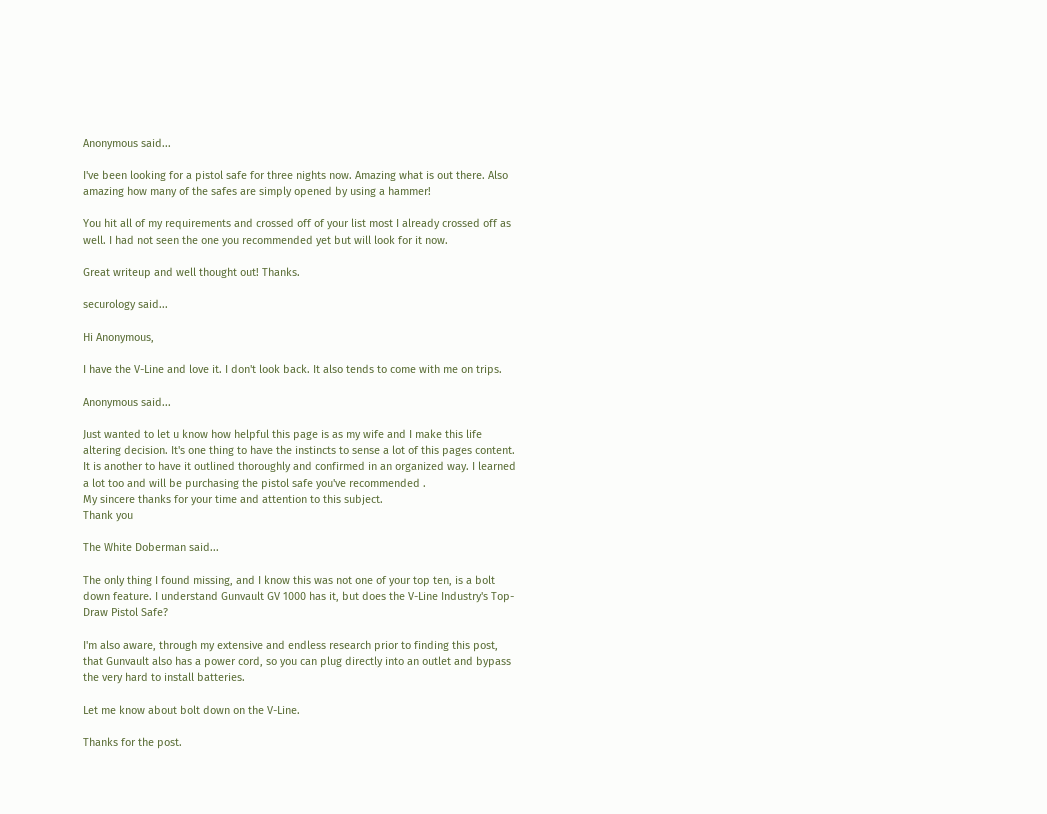Anonymous said...

I've been looking for a pistol safe for three nights now. Amazing what is out there. Also amazing how many of the safes are simply opened by using a hammer!

You hit all of my requirements and crossed off of your list most I already crossed off as well. I had not seen the one you recommended yet but will look for it now.

Great writeup and well thought out! Thanks.

securology said...

Hi Anonymous,

I have the V-Line and love it. I don't look back. It also tends to come with me on trips.

Anonymous said...

Just wanted to let u know how helpful this page is as my wife and I make this life altering decision. It's one thing to have the instincts to sense a lot of this pages content. It is another to have it outlined thoroughly and confirmed in an organized way. I learned a lot too and will be purchasing the pistol safe you've recommended .
My sincere thanks for your time and attention to this subject.
Thank you

The White Doberman said...

The only thing I found missing, and I know this was not one of your top ten, is a bolt down feature. I understand Gunvault GV 1000 has it, but does the V-Line Industry's Top-Draw Pistol Safe?

I'm also aware, through my extensive and endless research prior to finding this post, that Gunvault also has a power cord, so you can plug directly into an outlet and bypass the very hard to install batteries.

Let me know about bolt down on the V-Line.

Thanks for the post.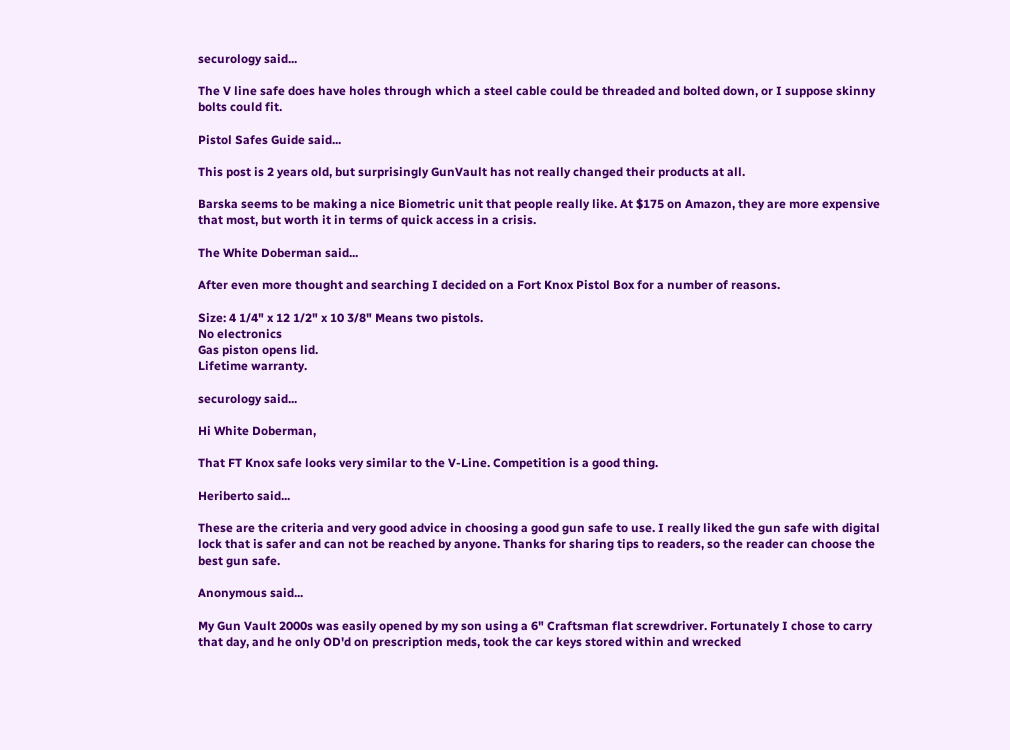securology said...

The V line safe does have holes through which a steel cable could be threaded and bolted down, or I suppose skinny bolts could fit.

Pistol Safes Guide said...

This post is 2 years old, but surprisingly GunVault has not really changed their products at all.

Barska seems to be making a nice Biometric unit that people really like. At $175 on Amazon, they are more expensive that most, but worth it in terms of quick access in a crisis.

The White Doberman said...

After even more thought and searching I decided on a Fort Knox Pistol Box for a number of reasons.

Size: 4 1/4" x 12 1/2" x 10 3/8" Means two pistols.
No electronics
Gas piston opens lid.
Lifetime warranty.

securology said...

Hi White Doberman,

That FT Knox safe looks very similar to the V-Line. Competition is a good thing.

Heriberto said...

These are the criteria and very good advice in choosing a good gun safe to use. I really liked the gun safe with digital lock that is safer and can not be reached by anyone. Thanks for sharing tips to readers, so the reader can choose the best gun safe.

Anonymous said...

My Gun Vault 2000s was easily opened by my son using a 6" Craftsman flat screwdriver. Fortunately I chose to carry that day, and he only OD'd on prescription meds, took the car keys stored within and wrecked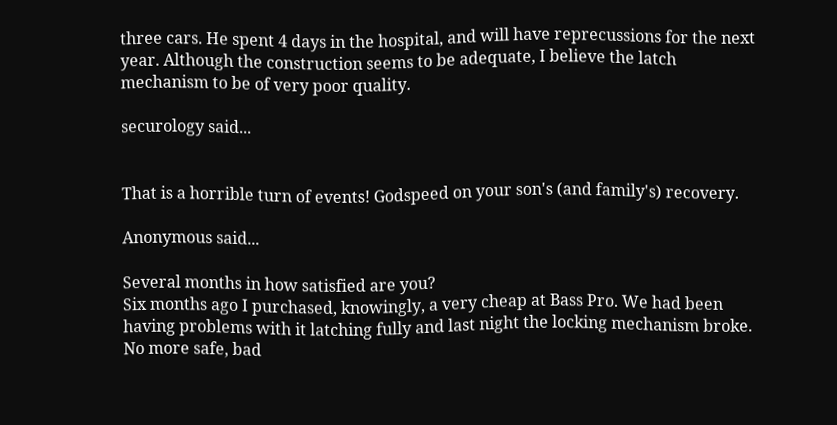three cars. He spent 4 days in the hospital, and will have reprecussions for the next year. Although the construction seems to be adequate, I believe the latch mechanism to be of very poor quality.

securology said...


That is a horrible turn of events! Godspeed on your son's (and family's) recovery.

Anonymous said...

Several months in how satisfied are you?
Six months ago I purchased, knowingly, a very cheap at Bass Pro. We had been having problems with it latching fully and last night the locking mechanism broke. No more safe, bad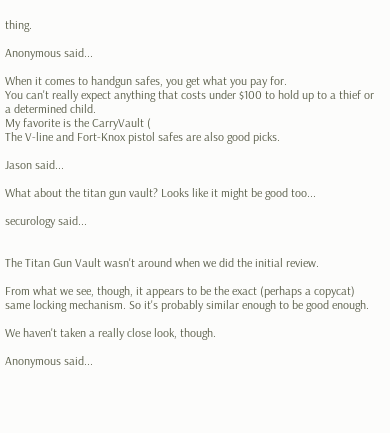thing.

Anonymous said...

When it comes to handgun safes, you get what you pay for.
You can't really expect anything that costs under $100 to hold up to a thief or a determined child.
My favorite is the CarryVault (
The V-line and Fort-Knox pistol safes are also good picks.

Jason said...

What about the titan gun vault? Looks like it might be good too...

securology said...


The Titan Gun Vault wasn't around when we did the initial review.

From what we see, though, it appears to be the exact (perhaps a copycat) same locking mechanism. So it's probably similar enough to be good enough.

We haven't taken a really close look, though.

Anonymous said...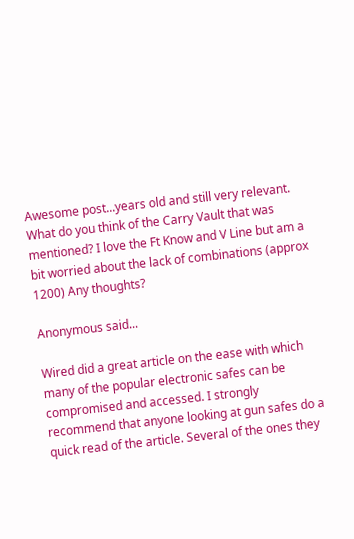Awesome post...years old and still very relevant. What do you think of the Carry Vault that was mentioned? I love the Ft Know and V Line but am a bit worried about the lack of combinations (approx 1200) Any thoughts?

Anonymous said...

Wired did a great article on the ease with which many of the popular electronic safes can be compromised and accessed. I strongly recommend that anyone looking at gun safes do a quick read of the article. Several of the ones they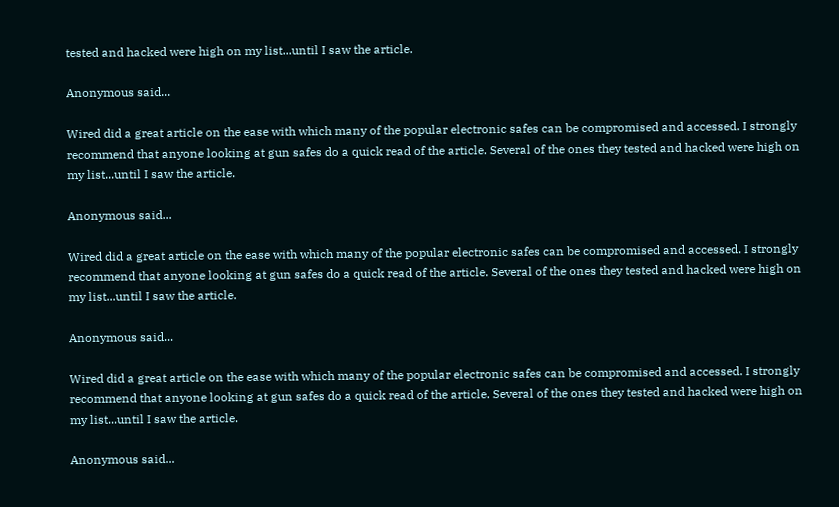tested and hacked were high on my list...until I saw the article.

Anonymous said...

Wired did a great article on the ease with which many of the popular electronic safes can be compromised and accessed. I strongly recommend that anyone looking at gun safes do a quick read of the article. Several of the ones they tested and hacked were high on my list...until I saw the article.

Anonymous said...

Wired did a great article on the ease with which many of the popular electronic safes can be compromised and accessed. I strongly recommend that anyone looking at gun safes do a quick read of the article. Several of the ones they tested and hacked were high on my list...until I saw the article.

Anonymous said...

Wired did a great article on the ease with which many of the popular electronic safes can be compromised and accessed. I strongly recommend that anyone looking at gun safes do a quick read of the article. Several of the ones they tested and hacked were high on my list...until I saw the article.

Anonymous said...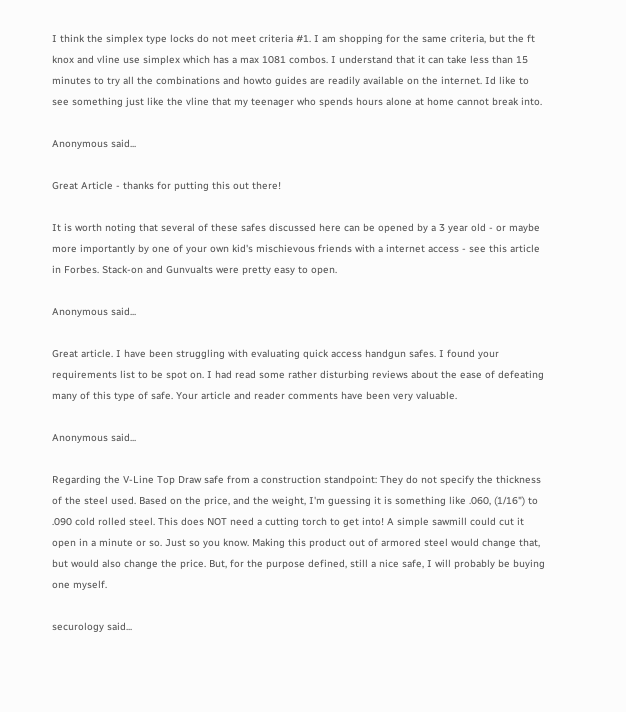I think the simplex type locks do not meet criteria #1. I am shopping for the same criteria, but the ft knox and vline use simplex which has a max 1081 combos. I understand that it can take less than 15 minutes to try all the combinations and howto guides are readily available on the internet. Id like to see something just like the vline that my teenager who spends hours alone at home cannot break into.

Anonymous said...

Great Article - thanks for putting this out there!

It is worth noting that several of these safes discussed here can be opened by a 3 year old - or maybe more importantly by one of your own kid's mischievous friends with a internet access - see this article in Forbes. Stack-on and Gunvualts were pretty easy to open.

Anonymous said...

Great article. I have been struggling with evaluating quick access handgun safes. I found your requirements list to be spot on. I had read some rather disturbing reviews about the ease of defeating many of this type of safe. Your article and reader comments have been very valuable.

Anonymous said...

Regarding the V-Line Top Draw safe from a construction standpoint: They do not specify the thickness of the steel used. Based on the price, and the weight, I'm guessing it is something like .060, (1/16") to .090 cold rolled steel. This does NOT need a cutting torch to get into! A simple sawmill could cut it open in a minute or so. Just so you know. Making this product out of armored steel would change that, but would also change the price. But, for the purpose defined, still a nice safe, I will probably be buying one myself.

securology said...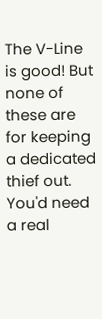The V-Line is good! But none of these are for keeping a dedicated thief out. You'd need a real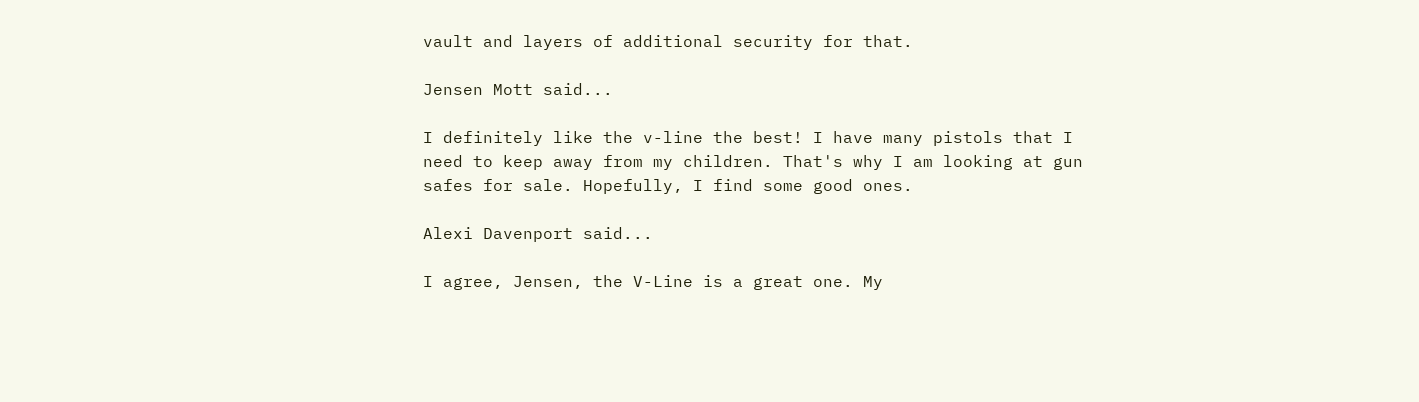vault and layers of additional security for that.

Jensen Mott said...

I definitely like the v-line the best! I have many pistols that I need to keep away from my children. That's why I am looking at gun safes for sale. Hopefully, I find some good ones.

Alexi Davenport said...

I agree, Jensen, the V-Line is a great one. My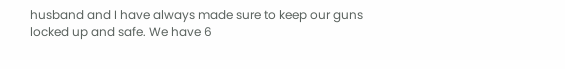husband and I have always made sure to keep our guns locked up and safe. We have 6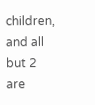children, and all but 2 are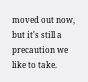moved out now, but it's still a precaution we like to take.